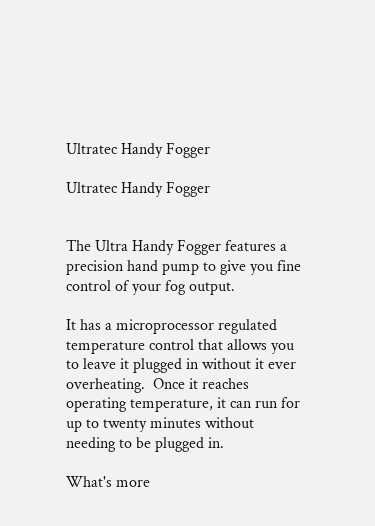Ultratec Handy Fogger

Ultratec Handy Fogger


The Ultra Handy Fogger features a precision hand pump to give you fine control of your fog output.

It has a microprocessor regulated temperature control that allows you to leave it plugged in without it ever overheating.  Once it reaches operating temperature, it can run for up to twenty minutes without needing to be plugged in.

What's more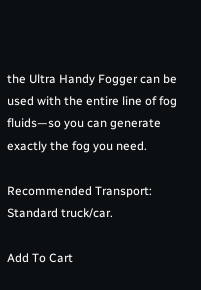the Ultra Handy Fogger can be used with the entire line of fog fluids—so you can generate exactly the fog you need.

Recommended Transport: Standard truck/car.

Add To Cart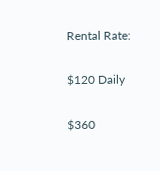Rental Rate:

$120 Daily

$360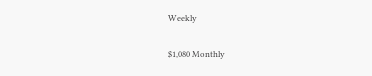Weekly

$1,080 Monthly